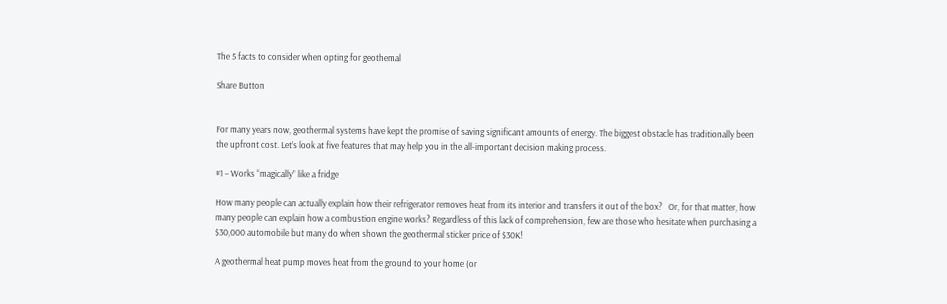The 5 facts to consider when opting for geothemal

Share Button


For many years now, geothermal systems have kept the promise of saving significant amounts of energy. The biggest obstacle has traditionally been the upfront cost. Let’s look at five features that may help you in the all-important decision making process.

#1 – Works “magically” like a fridge

How many people can actually explain how their refrigerator removes heat from its interior and transfers it out of the box?   Or, for that matter, how many people can explain how a combustion engine works? Regardless of this lack of comprehension, few are those who hesitate when purchasing a $30,000 automobile but many do when shown the geothermal sticker price of $30K!

A geothermal heat pump moves heat from the ground to your home (or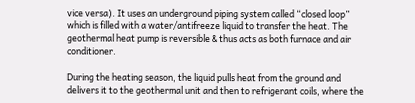vice versa). It uses an underground piping system called “closed loop” which is filled with a water/antifreeze liquid to transfer the heat. The geothermal heat pump is reversible & thus acts as both furnace and air conditioner.

During the heating season, the liquid pulls heat from the ground and delivers it to the geothermal unit and then to refrigerant coils, where the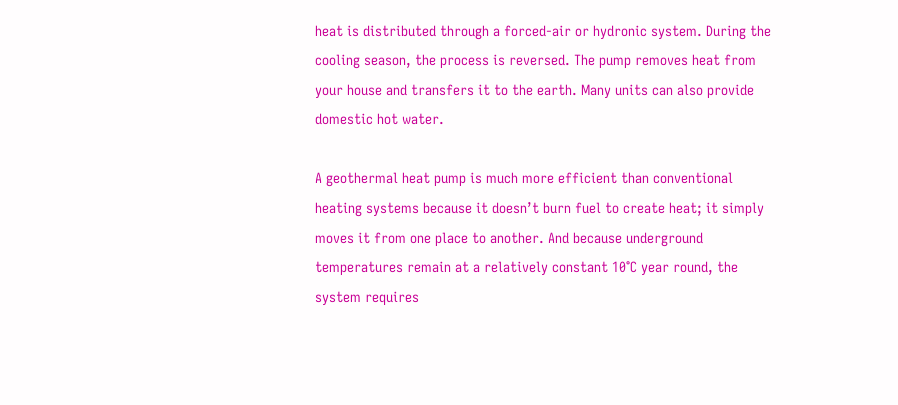heat is distributed through a forced-air or hydronic system. During the cooling season, the process is reversed. The pump removes heat from your house and transfers it to the earth. Many units can also provide domestic hot water.

A geothermal heat pump is much more efficient than conventional heating systems because it doesn’t burn fuel to create heat; it simply moves it from one place to another. And because underground temperatures remain at a relatively constant 10°C year round, the system requires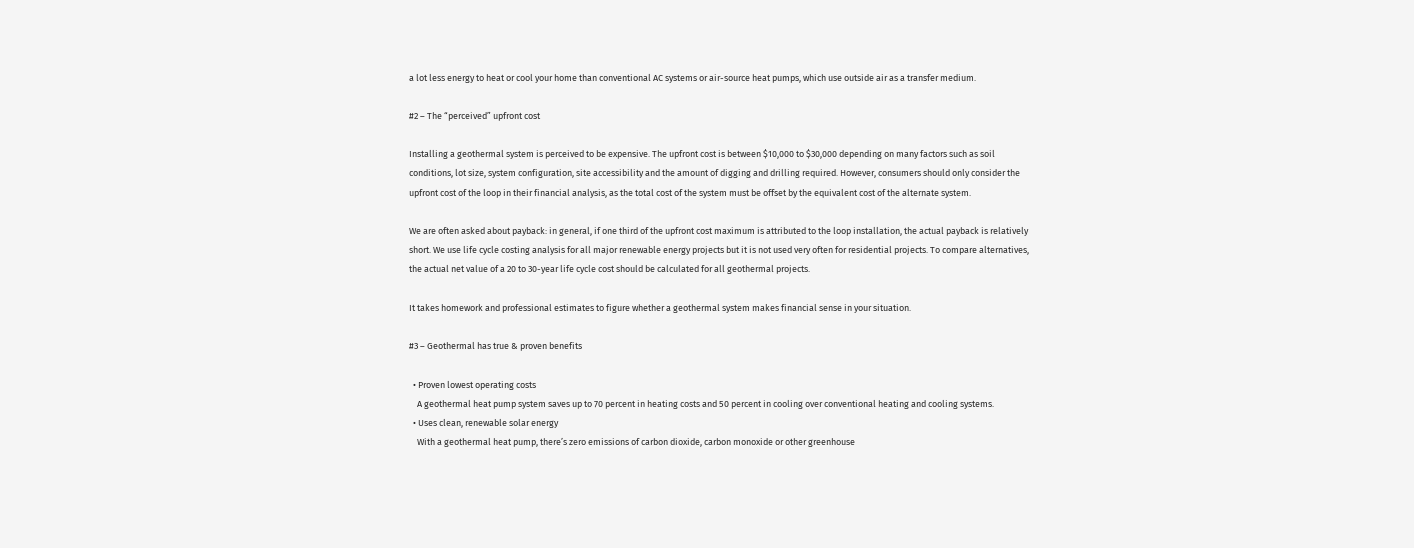a lot less energy to heat or cool your home than conventional AC systems or air-source heat pumps, which use outside air as a transfer medium.

#2 – The “perceived” upfront cost

Installing a geothermal system is perceived to be expensive. The upfront cost is between $10,000 to $30,000 depending on many factors such as soil conditions, lot size, system configuration, site accessibility and the amount of digging and drilling required. However, consumers should only consider the upfront cost of the loop in their financial analysis, as the total cost of the system must be offset by the equivalent cost of the alternate system.

We are often asked about payback: in general, if one third of the upfront cost maximum is attributed to the loop installation, the actual payback is relatively short. We use life cycle costing analysis for all major renewable energy projects but it is not used very often for residential projects. To compare alternatives, the actual net value of a 20 to 30-year life cycle cost should be calculated for all geothermal projects.

It takes homework and professional estimates to figure whether a geothermal system makes financial sense in your situation.

#3 – Geothermal has true & proven benefits

  • Proven lowest operating costs
    A geothermal heat pump system saves up to 70 percent in heating costs and 50 percent in cooling over conventional heating and cooling systems.
  • Uses clean, renewable solar energy
    With a geothermal heat pump, there’s zero emissions of carbon dioxide, carbon monoxide or other greenhouse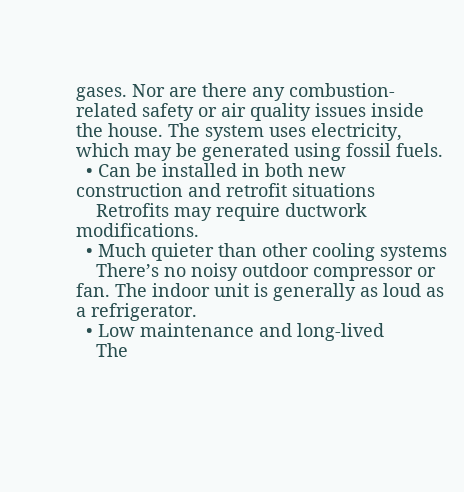gases. Nor are there any combustion-related safety or air quality issues inside the house. The system uses electricity, which may be generated using fossil fuels.
  • Can be installed in both new construction and retrofit situations
    Retrofits may require ductwork modifications.
  • Much quieter than other cooling systems
    There’s no noisy outdoor compressor or fan. The indoor unit is generally as loud as a refrigerator.
  • Low maintenance and long-lived
    The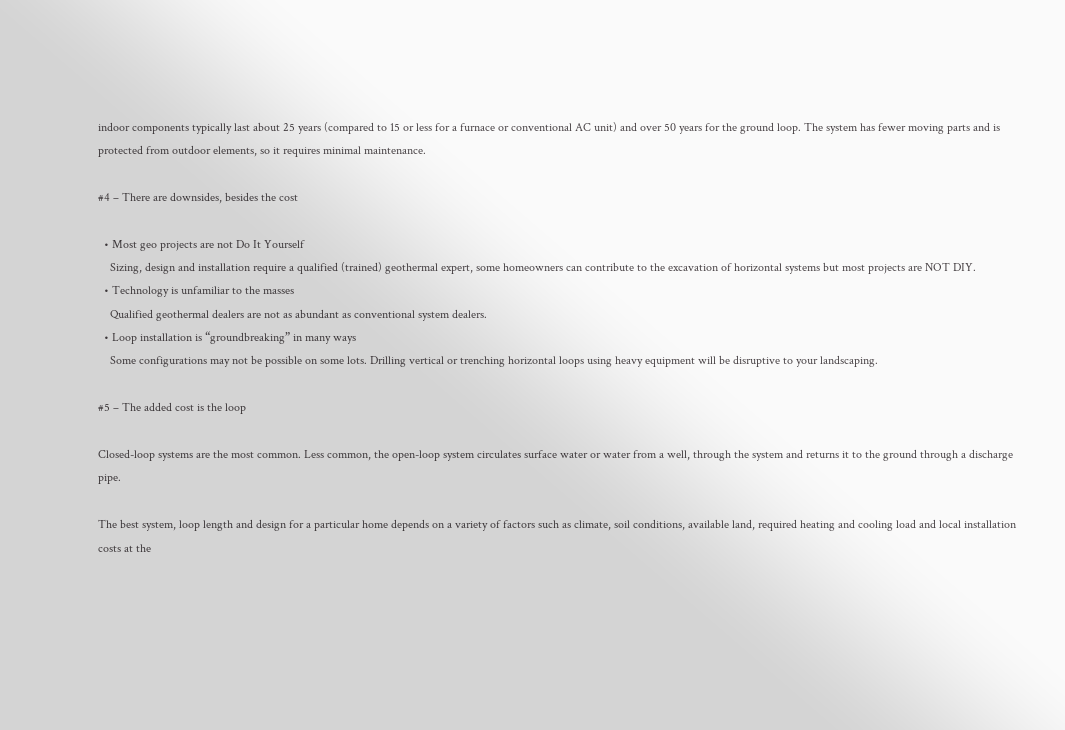indoor components typically last about 25 years (compared to 15 or less for a furnace or conventional AC unit) and over 50 years for the ground loop. The system has fewer moving parts and is protected from outdoor elements, so it requires minimal maintenance.

#4 – There are downsides, besides the cost

  • Most geo projects are not Do It Yourself
    Sizing, design and installation require a qualified (trained) geothermal expert, some homeowners can contribute to the excavation of horizontal systems but most projects are NOT DIY.
  • Technology is unfamiliar to the masses
    Qualified geothermal dealers are not as abundant as conventional system dealers.
  • Loop installation is “groundbreaking” in many ways
    Some configurations may not be possible on some lots. Drilling vertical or trenching horizontal loops using heavy equipment will be disruptive to your landscaping.

#5 – The added cost is the loop

Closed-loop systems are the most common. Less common, the open-loop system circulates surface water or water from a well, through the system and returns it to the ground through a discharge pipe.

The best system, loop length and design for a particular home depends on a variety of factors such as climate, soil conditions, available land, required heating and cooling load and local installation costs at the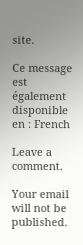site.

Ce message est également disponible en : French

Leave a comment.

Your email will not be published.